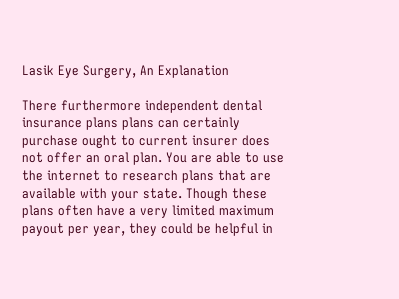Lasik Eye Surgery, An Explanation

There furthermore independent dental insurance plans plans can certainly purchase ought to current insurer does not offer an oral plan. You are able to use the internet to research plans that are available with your state. Though these plans often have a very limited maximum payout per year, they could be helpful in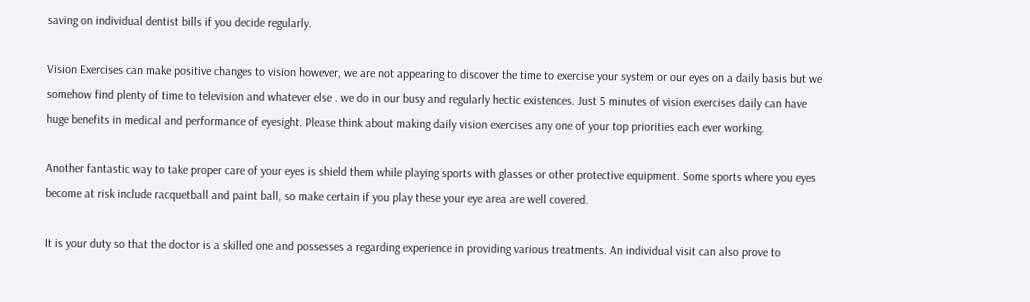saving on individual dentist bills if you decide regularly.

Vision Exercises can make positive changes to vision however, we are not appearing to discover the time to exercise your system or our eyes on a daily basis but we somehow find plenty of time to television and whatever else . we do in our busy and regularly hectic existences. Just 5 minutes of vision exercises daily can have huge benefits in medical and performance of eyesight. Please think about making daily vision exercises any one of your top priorities each ever working.

Another fantastic way to take proper care of your eyes is shield them while playing sports with glasses or other protective equipment. Some sports where you eyes become at risk include racquetball and paint ball, so make certain if you play these your eye area are well covered.

It is your duty so that the doctor is a skilled one and possesses a regarding experience in providing various treatments. An individual visit can also prove to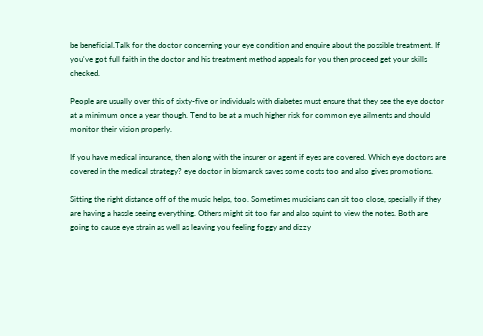be beneficial.Talk for the doctor concerning your eye condition and enquire about the possible treatment. If you've got full faith in the doctor and his treatment method appeals for you then proceed get your skills checked.

People are usually over this of sixty-five or individuals with diabetes must ensure that they see the eye doctor at a minimum once a year though. Tend to be at a much higher risk for common eye ailments and should monitor their vision properly.

If you have medical insurance, then along with the insurer or agent if eyes are covered. Which eye doctors are covered in the medical strategy? eye doctor in bismarck saves some costs too and also gives promotions.

Sitting the right distance off of the music helps, too. Sometimes musicians can sit too close, specially if they are having a hassle seeing everything. Others might sit too far and also squint to view the notes. Both are going to cause eye strain as well as leaving you feeling foggy and dizzy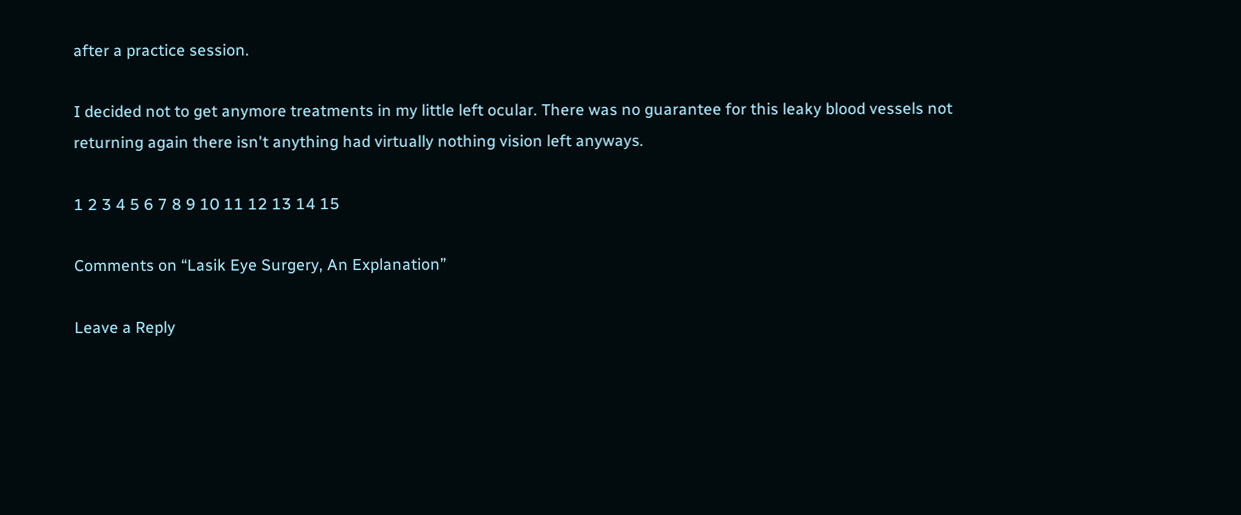after a practice session.

I decided not to get anymore treatments in my little left ocular. There was no guarantee for this leaky blood vessels not returning again there isn't anything had virtually nothing vision left anyways.

1 2 3 4 5 6 7 8 9 10 11 12 13 14 15

Comments on “Lasik Eye Surgery, An Explanation”

Leave a Reply